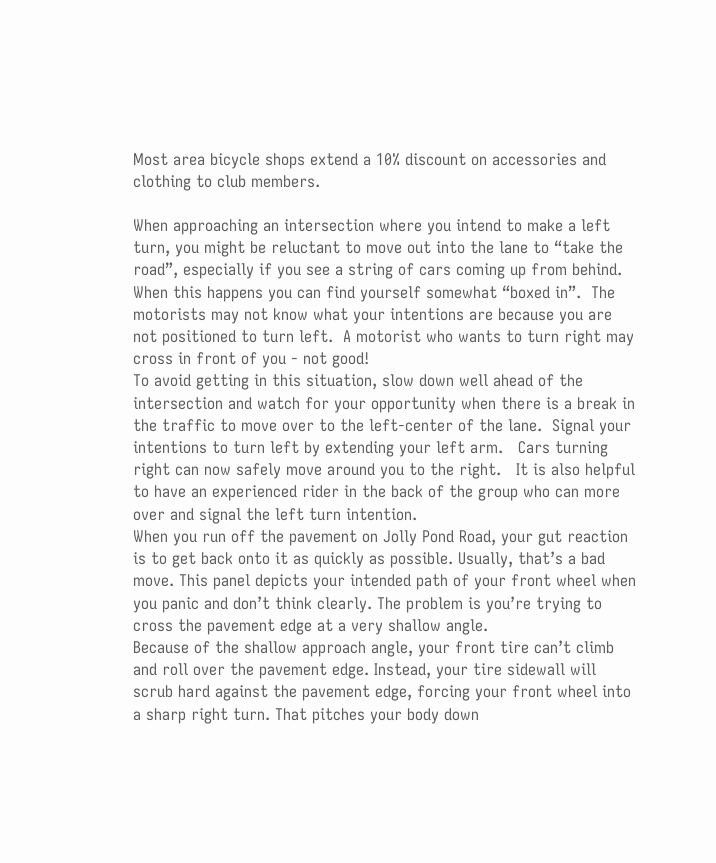Most area bicycle shops extend a 10% discount on accessories and clothing to club members.

When approaching an intersection where you intend to make a left turn, you might be reluctant to move out into the lane to “take the road”, especially if you see a string of cars coming up from behind.
When this happens you can find yourself somewhat “boxed in”.  The motorists may not know what your intentions are because you are not positioned to turn left.  A motorist who wants to turn right may cross in front of you - not good!
To avoid getting in this situation, slow down well ahead of the intersection and watch for your opportunity when there is a break in the traffic to move over to the left-center of the lane.  Signal your intentions to turn left by extending your left arm.   Cars turning right can now safely move around you to the right.   It is also helpful to have an experienced rider in the back of the group who can more over and signal the left turn intention.
When you run off the pavement on Jolly Pond Road, your gut reaction is to get back onto it as quickly as possible. Usually, that’s a bad move. This panel depicts your intended path of your front wheel when you panic and don’t think clearly. The problem is you’re trying to cross the pavement edge at a very shallow angle.
Because of the shallow approach angle, your front tire can’t climb and roll over the pavement edge. Instead, your tire sidewall will scrub hard against the pavement edge, forcing your front wheel into a sharp right turn. That pitches your body down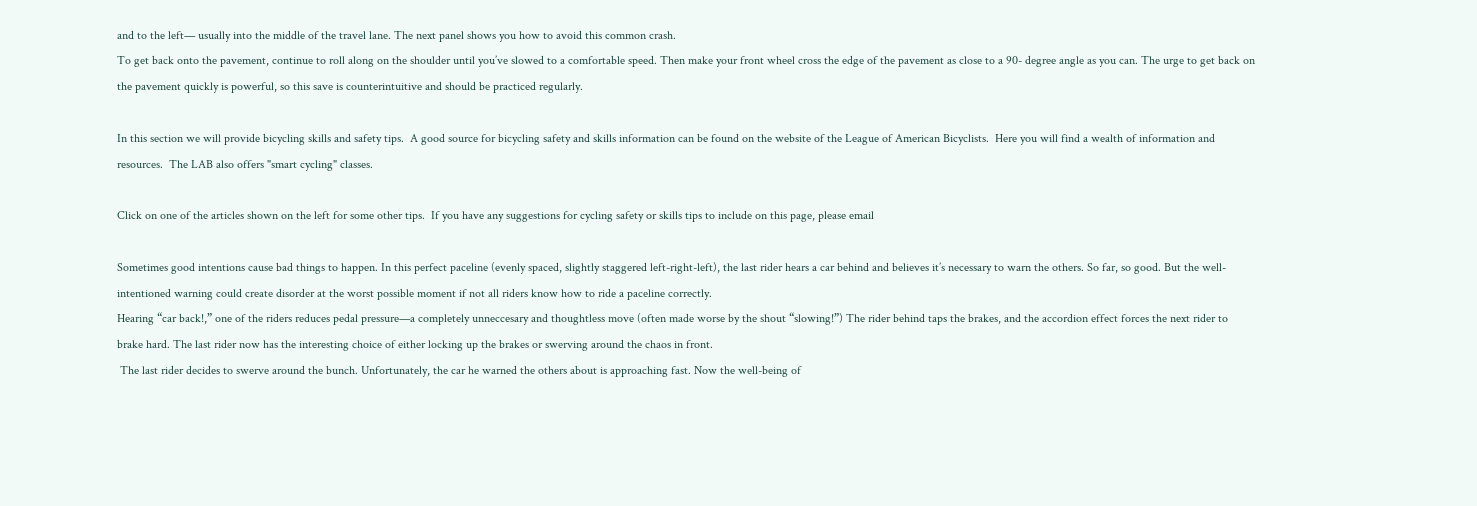and to the left— usually into the middle of the travel lane. The next panel shows you how to avoid this common crash.
To get back onto the pavement, continue to roll along on the shoulder until you’ve slowed to a comfortable speed. Then make your front wheel cross the edge of the pavement as close to a 90- degree angle as you can. The urge to get back on the pavement quickly is powerful, so this save is counterintuitive and should be practiced regularly.

In this section we will provide bicycling skills and safety tips.  A good source for bicycling safety and skills information can be found on the website of the League of American Bicyclists.  Here you will find a wealth of information and resources.  The LAB also offers "smart cycling" classes.

Click on one of the articles shown on the left for some other tips.  If you have any suggestions for cycling safety or skills tips to include on this page, please email

Sometimes good intentions cause bad things to happen. In this perfect paceline (evenly spaced, slightly staggered left-right-left), the last rider hears a car behind and believes it’s necessary to warn the others. So far, so good. But the well-intentioned warning could create disorder at the worst possible moment if not all riders know how to ride a paceline correctly.
Hearing “car back!,” one of the riders reduces pedal pressure—a completely unneccesary and thoughtless move (often made worse by the shout “slowing!”) The rider behind taps the brakes, and the accordion effect forces the next rider to brake hard. The last rider now has the interesting choice of either locking up the brakes or swerving around the chaos in front.
 The last rider decides to swerve around the bunch. Unfortunately, the car he warned the others about is approaching fast. Now the well-being of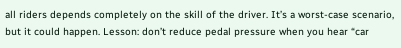all riders depends completely on the skill of the driver. It’s a worst-case scenario, but it could happen. Lesson: don’t reduce pedal pressure when you hear “car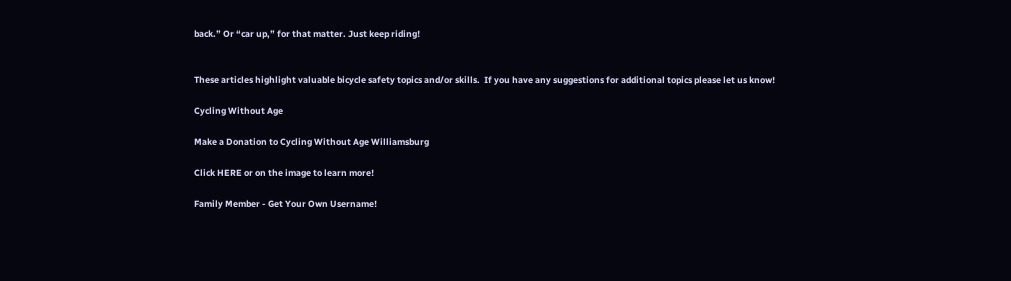back.” Or “car up,” for that matter. Just keep riding!


These articles highlight valuable bicycle safety topics and/or skills.  If you have any suggestions for additional topics please let us know!

Cycling Without Age

Make a Donation to Cycling Without Age Williamsburg

Click HERE or on the image to learn more!

Family Member - Get Your Own Username!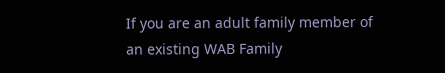If you are an adult family member of an existing WAB Family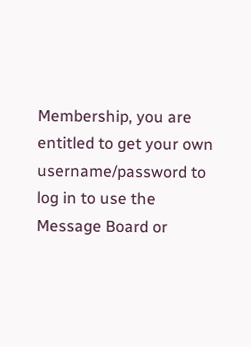Membership, you are entitled to get your own username/password to log in to use the Message Board or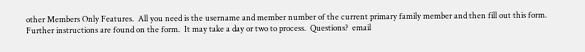other Members Only Features.  All you need is the username and member number of the current primary family member and then fill out this form.  Further instructions are found on the form.  It may take a day or two to process.  Questions?  email